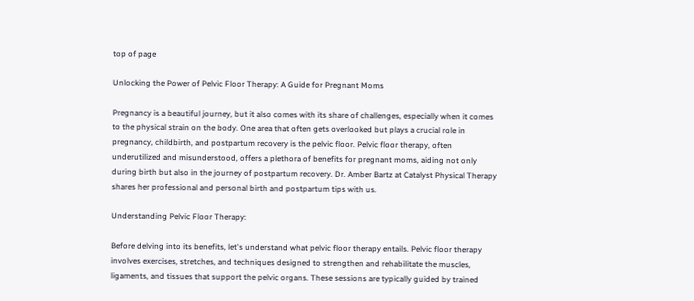top of page

Unlocking the Power of Pelvic Floor Therapy: A Guide for Pregnant Moms

Pregnancy is a beautiful journey, but it also comes with its share of challenges, especially when it comes to the physical strain on the body. One area that often gets overlooked but plays a crucial role in pregnancy, childbirth, and postpartum recovery is the pelvic floor. Pelvic floor therapy, often underutilized and misunderstood, offers a plethora of benefits for pregnant moms, aiding not only during birth but also in the journey of postpartum recovery. Dr. Amber Bartz at Catalyst Physical Therapy shares her professional and personal birth and postpartum tips with us.

Understanding Pelvic Floor Therapy:

Before delving into its benefits, let's understand what pelvic floor therapy entails. Pelvic floor therapy involves exercises, stretches, and techniques designed to strengthen and rehabilitate the muscles, ligaments, and tissues that support the pelvic organs. These sessions are typically guided by trained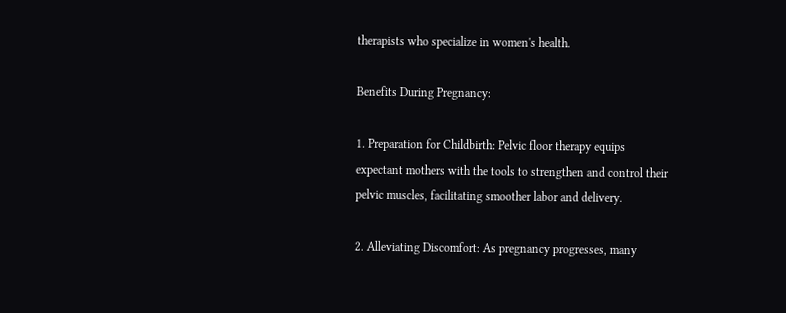therapists who specialize in women's health.

Benefits During Pregnancy:

1. Preparation for Childbirth: Pelvic floor therapy equips expectant mothers with the tools to strengthen and control their pelvic muscles, facilitating smoother labor and delivery.

2. Alleviating Discomfort: As pregnancy progresses, many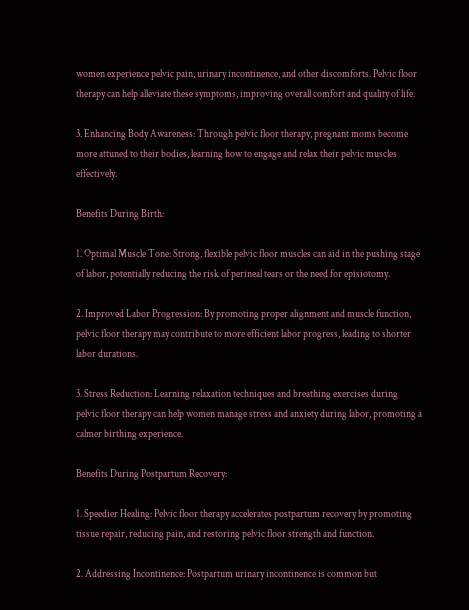women experience pelvic pain, urinary incontinence, and other discomforts. Pelvic floor therapy can help alleviate these symptoms, improving overall comfort and quality of life.

3. Enhancing Body Awareness: Through pelvic floor therapy, pregnant moms become more attuned to their bodies, learning how to engage and relax their pelvic muscles effectively.

Benefits During Birth:

1. Optimal Muscle Tone: Strong, flexible pelvic floor muscles can aid in the pushing stage of labor, potentially reducing the risk of perineal tears or the need for episiotomy.

2. Improved Labor Progression: By promoting proper alignment and muscle function, pelvic floor therapy may contribute to more efficient labor progress, leading to shorter labor durations.

3. Stress Reduction: Learning relaxation techniques and breathing exercises during pelvic floor therapy can help women manage stress and anxiety during labor, promoting a calmer birthing experience.

Benefits During Postpartum Recovery:

1. Speedier Healing: Pelvic floor therapy accelerates postpartum recovery by promoting tissue repair, reducing pain, and restoring pelvic floor strength and function.

2. Addressing Incontinence: Postpartum urinary incontinence is common but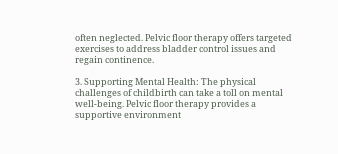often neglected. Pelvic floor therapy offers targeted exercises to address bladder control issues and regain continence.

3. Supporting Mental Health: The physical challenges of childbirth can take a toll on mental well-being. Pelvic floor therapy provides a supportive environment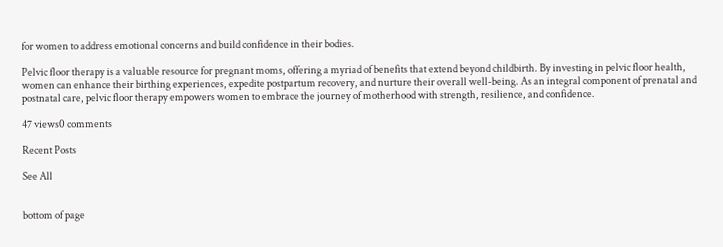for women to address emotional concerns and build confidence in their bodies.

Pelvic floor therapy is a valuable resource for pregnant moms, offering a myriad of benefits that extend beyond childbirth. By investing in pelvic floor health, women can enhance their birthing experiences, expedite postpartum recovery, and nurture their overall well-being. As an integral component of prenatal and postnatal care, pelvic floor therapy empowers women to embrace the journey of motherhood with strength, resilience, and confidence.

47 views0 comments

Recent Posts

See All


bottom of page